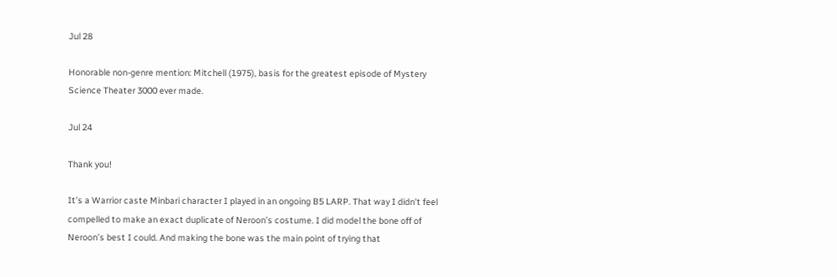Jul 28

Honorable non-genre mention: Mitchell (1975), basis for the greatest episode of Mystery Science Theater 3000 ever made.

Jul 24

Thank you!

It’s a Warrior caste Minbari character I played in an ongoing B5 LARP. That way I didn’t feel compelled to make an exact duplicate of Neroon’s costume. I did model the bone off of Neroon’s best I could. And making the bone was the main point of trying that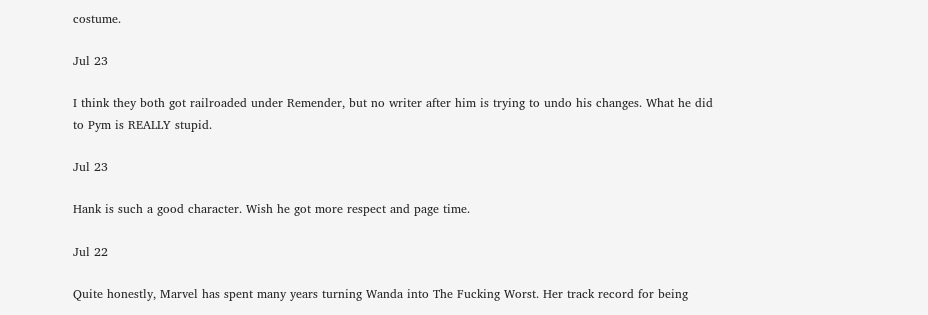costume.

Jul 23

I think they both got railroaded under Remender, but no writer after him is trying to undo his changes. What he did to Pym is REALLY stupid.

Jul 23

Hank is such a good character. Wish he got more respect and page time.

Jul 22

Quite honestly, Marvel has spent many years turning Wanda into The Fucking Worst. Her track record for being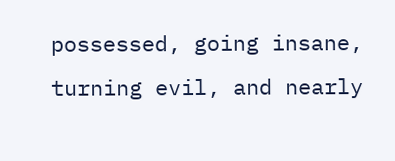possessed, going insane, turning evil, and nearly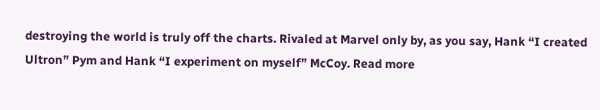destroying the world is truly off the charts. Rivaled at Marvel only by, as you say, Hank “I created Ultron” Pym and Hank “I experiment on myself” McCoy. Read more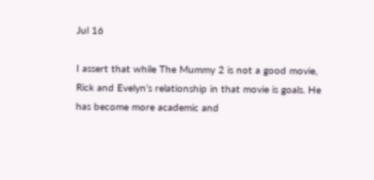Jul 16

I assert that while The Mummy 2 is not a good movie, Rick and Evelyn’s relationship in that movie is goals. He has become more academic and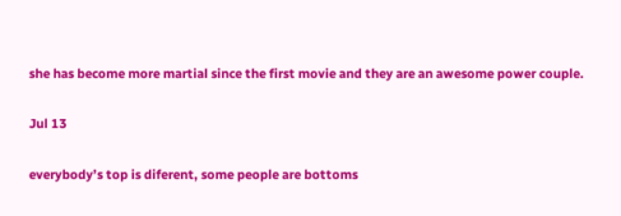she has become more martial since the first movie and they are an awesome power couple.

Jul 13

everybody’s top is diferent, some people are bottoms